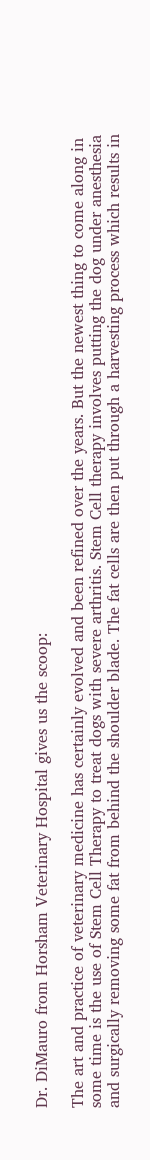Dr. DiMauro from Horsham Veterinary Hospital gives us the scoop:

The art and practice of veterinary medicine has certainly evolved and been refined over the years. But the newest thing to come along in some time is the use of Stem Cell Therapy to treat dogs with severe arthritis. Stem Cell therapy involves putting the dog under anesthesia and surgically removing some fat from behind the shoulder blade. The fat cells are then put through a harvesting process which results in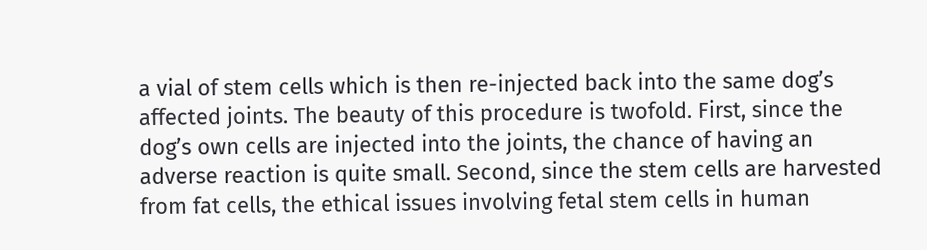a vial of stem cells which is then re-injected back into the same dog’s affected joints. The beauty of this procedure is twofold. First, since the dog’s own cells are injected into the joints, the chance of having an adverse reaction is quite small. Second, since the stem cells are harvested from fat cells, the ethical issues involving fetal stem cells in human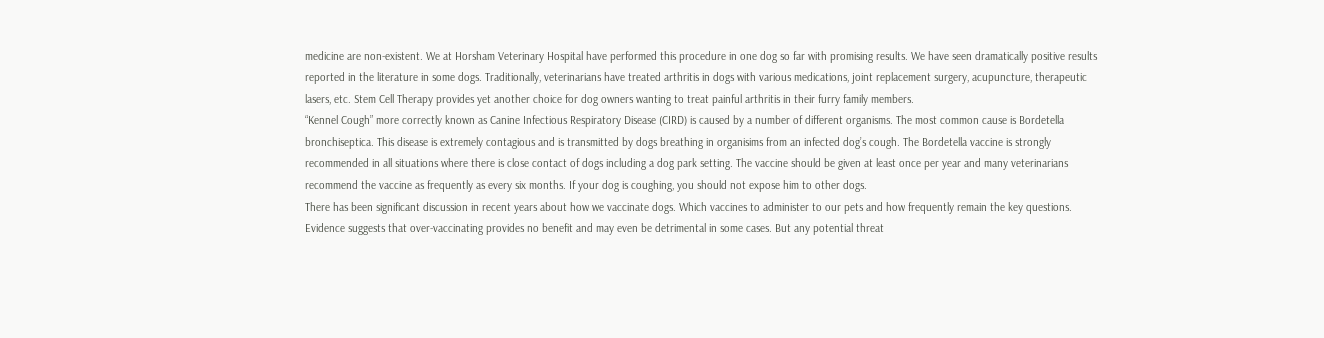medicine are non-existent. We at Horsham Veterinary Hospital have performed this procedure in one dog so far with promising results. We have seen dramatically positive results reported in the literature in some dogs. Traditionally, veterinarians have treated arthritis in dogs with various medications, joint replacement surgery, acupuncture, therapeutic lasers, etc. Stem Cell Therapy provides yet another choice for dog owners wanting to treat painful arthritis in their furry family members.
“Kennel Cough” more correctly known as Canine Infectious Respiratory Disease (CIRD) is caused by a number of different organisms. The most common cause is Bordetella bronchiseptica. This disease is extremely contagious and is transmitted by dogs breathing in organisims from an infected dog’s cough. The Bordetella vaccine is strongly recommended in all situations where there is close contact of dogs including a dog park setting. The vaccine should be given at least once per year and many veterinarians recommend the vaccine as frequently as every six months. If your dog is coughing, you should not expose him to other dogs.
There has been significant discussion in recent years about how we vaccinate dogs. Which vaccines to administer to our pets and how frequently remain the key questions. Evidence suggests that over-vaccinating provides no benefit and may even be detrimental in some cases. But any potential threat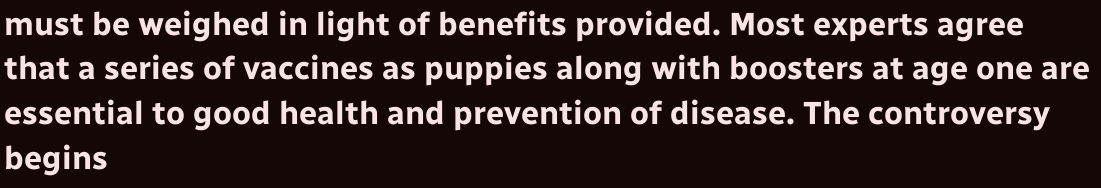must be weighed in light of benefits provided. Most experts agree that a series of vaccines as puppies along with boosters at age one are essential to good health and prevention of disease. The controversy begins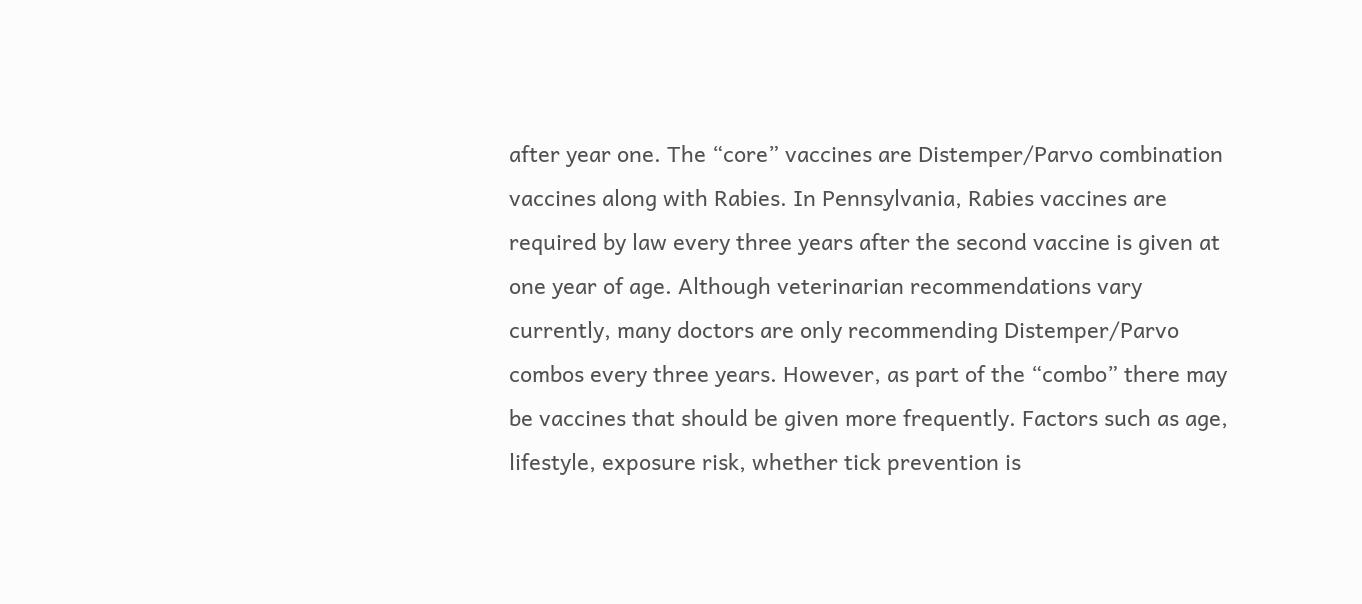after year one. The “core” vaccines are Distemper/Parvo combination vaccines along with Rabies. In Pennsylvania, Rabies vaccines are required by law every three years after the second vaccine is given at one year of age. Although veterinarian recommendations vary currently, many doctors are only recommending Distemper/Parvo combos every three years. However, as part of the “combo” there may be vaccines that should be given more frequently. Factors such as age, lifestyle, exposure risk, whether tick prevention is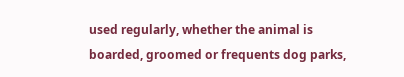used regularly, whether the animal is boarded, groomed or frequents dog parks,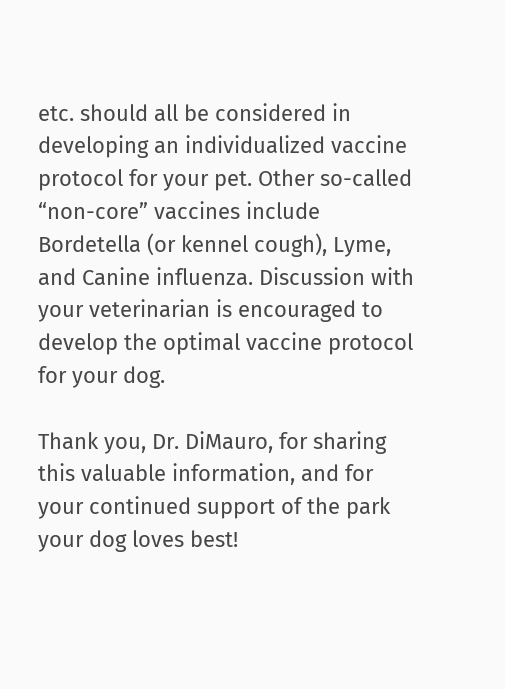etc. should all be considered in developing an individualized vaccine protocol for your pet. Other so-called “non-core” vaccines include Bordetella (or kennel cough), Lyme, and Canine influenza. Discussion with your veterinarian is encouraged to develop the optimal vaccine protocol for your dog.

Thank you, Dr. DiMauro, for sharing this valuable information, and for your continued support of the park your dog loves best!